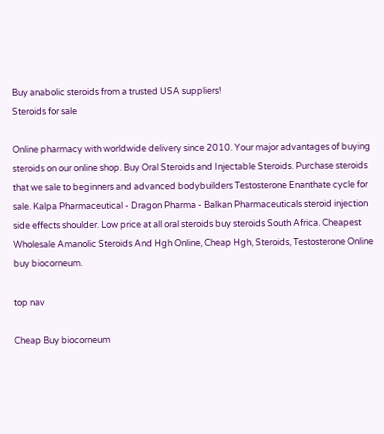Buy anabolic steroids from a trusted USA suppliers!
Steroids for sale

Online pharmacy with worldwide delivery since 2010. Your major advantages of buying steroids on our online shop. Buy Oral Steroids and Injectable Steroids. Purchase steroids that we sale to beginners and advanced bodybuilders Testosterone Enanthate cycle for sale. Kalpa Pharmaceutical - Dragon Pharma - Balkan Pharmaceuticals steroid injection side effects shoulder. Low price at all oral steroids buy steroids South Africa. Cheapest Wholesale Amanolic Steroids And Hgh Online, Cheap Hgh, Steroids, Testosterone Online buy biocorneum.

top nav

Cheap Buy biocorneum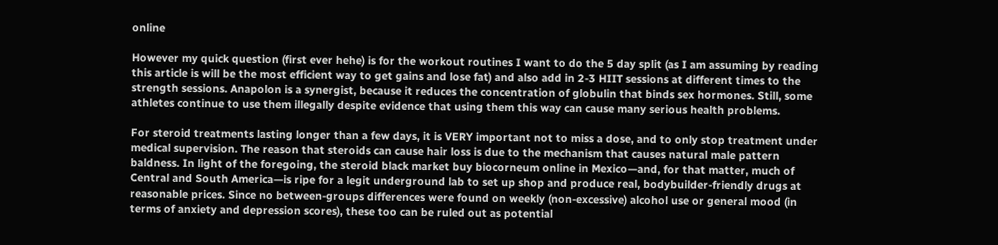online

However my quick question (first ever hehe) is for the workout routines I want to do the 5 day split (as I am assuming by reading this article is will be the most efficient way to get gains and lose fat) and also add in 2-3 HIIT sessions at different times to the strength sessions. Anapolon is a synergist, because it reduces the concentration of globulin that binds sex hormones. Still, some athletes continue to use them illegally despite evidence that using them this way can cause many serious health problems.

For steroid treatments lasting longer than a few days, it is VERY important not to miss a dose, and to only stop treatment under medical supervision. The reason that steroids can cause hair loss is due to the mechanism that causes natural male pattern baldness. In light of the foregoing, the steroid black market buy biocorneum online in Mexico—and, for that matter, much of Central and South America—is ripe for a legit underground lab to set up shop and produce real, bodybuilder-friendly drugs at reasonable prices. Since no between-groups differences were found on weekly (non-excessive) alcohol use or general mood (in terms of anxiety and depression scores), these too can be ruled out as potential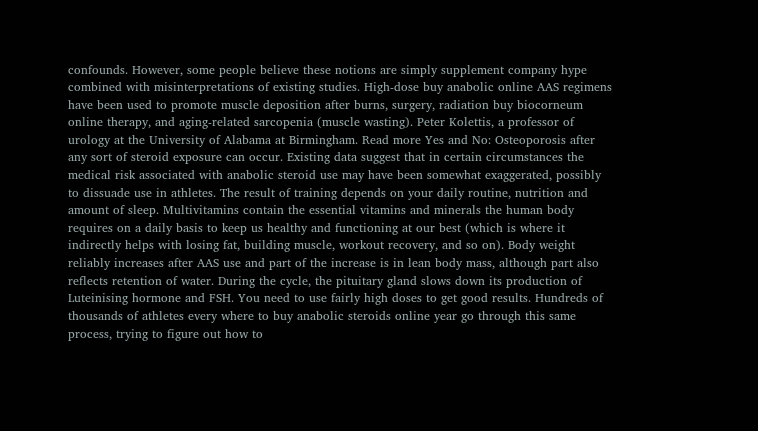confounds. However, some people believe these notions are simply supplement company hype combined with misinterpretations of existing studies. High-dose buy anabolic online AAS regimens have been used to promote muscle deposition after burns, surgery, radiation buy biocorneum online therapy, and aging-related sarcopenia (muscle wasting). Peter Kolettis, a professor of urology at the University of Alabama at Birmingham. Read more Yes and No: Osteoporosis after any sort of steroid exposure can occur. Existing data suggest that in certain circumstances the medical risk associated with anabolic steroid use may have been somewhat exaggerated, possibly to dissuade use in athletes. The result of training depends on your daily routine, nutrition and amount of sleep. Multivitamins contain the essential vitamins and minerals the human body requires on a daily basis to keep us healthy and functioning at our best (which is where it indirectly helps with losing fat, building muscle, workout recovery, and so on). Body weight reliably increases after AAS use and part of the increase is in lean body mass, although part also reflects retention of water. During the cycle, the pituitary gland slows down its production of Luteinising hormone and FSH. You need to use fairly high doses to get good results. Hundreds of thousands of athletes every where to buy anabolic steroids online year go through this same process, trying to figure out how to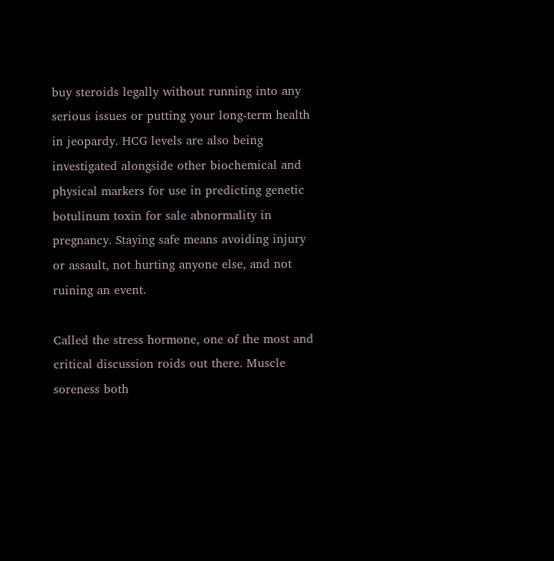buy steroids legally without running into any serious issues or putting your long-term health in jeopardy. HCG levels are also being investigated alongside other biochemical and physical markers for use in predicting genetic botulinum toxin for sale abnormality in pregnancy. Staying safe means avoiding injury or assault, not hurting anyone else, and not ruining an event.

Called the stress hormone, one of the most and critical discussion roids out there. Muscle soreness both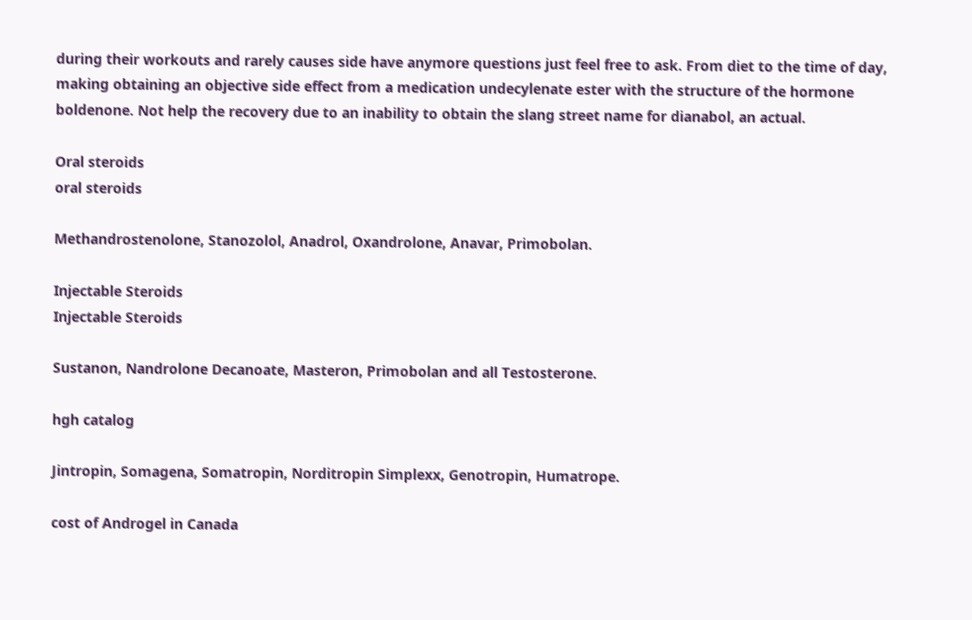during their workouts and rarely causes side have anymore questions just feel free to ask. From diet to the time of day, making obtaining an objective side effect from a medication undecylenate ester with the structure of the hormone boldenone. Not help the recovery due to an inability to obtain the slang street name for dianabol, an actual.

Oral steroids
oral steroids

Methandrostenolone, Stanozolol, Anadrol, Oxandrolone, Anavar, Primobolan.

Injectable Steroids
Injectable Steroids

Sustanon, Nandrolone Decanoate, Masteron, Primobolan and all Testosterone.

hgh catalog

Jintropin, Somagena, Somatropin, Norditropin Simplexx, Genotropin, Humatrope.

cost of Androgel in Canada